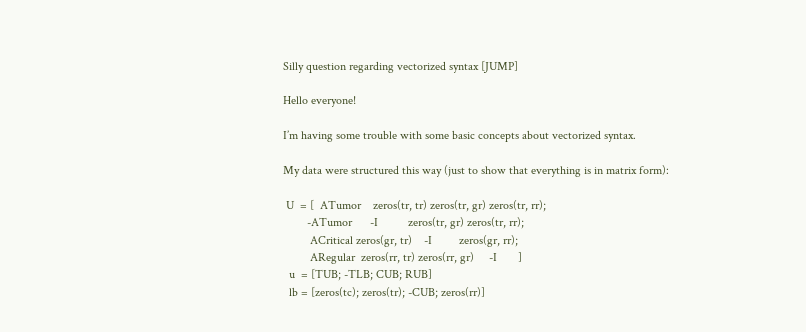Silly question regarding vectorized syntax [JUMP]

Hello everyone!

I’m having some trouble with some basic concepts about vectorized syntax.

My data were structured this way (just to show that everything is in matrix form):

 U  = [  ATumor    zeros(tr, tr) zeros(tr, gr) zeros(tr, rr);
        -ATumor      -I          zeros(tr, gr) zeros(tr, rr);
         ACritical zeros(gr, tr)    -I         zeros(gr, rr);
         ARegular  zeros(rr, tr) zeros(rr, gr)     -I       ]
  u  = [TUB; -TLB; CUB; RUB]
  lb = [zeros(tc); zeros(tr); -CUB; zeros(rr)]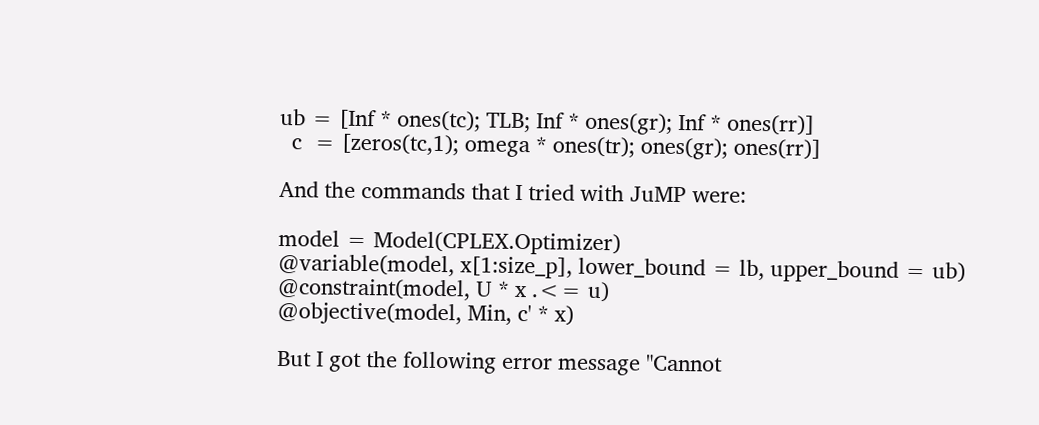ub = [Inf * ones(tc); TLB; Inf * ones(gr); Inf * ones(rr)]
  c  = [zeros(tc,1); omega * ones(tr); ones(gr); ones(rr)]

And the commands that I tried with JuMP were:

model = Model(CPLEX.Optimizer)
@variable(model, x[1:size_p], lower_bound = lb, upper_bound = ub)
@constraint(model, U * x .<= u)
@objective(model, Min, c' * x)

But I got the following error message "Cannot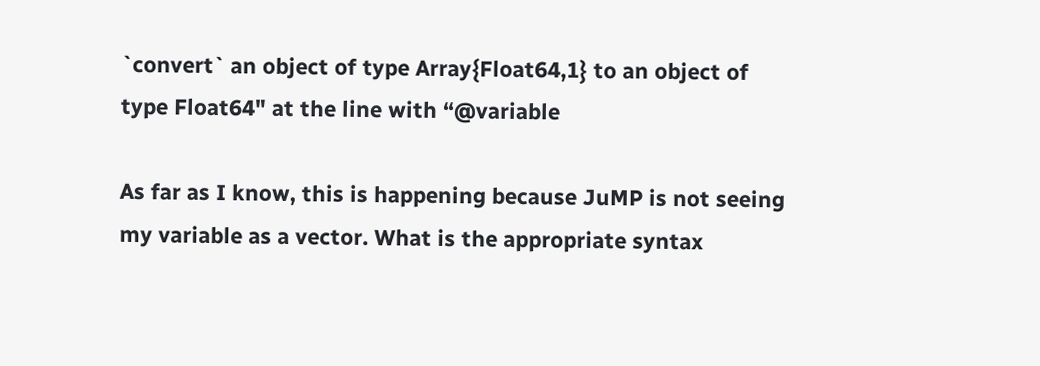`convert` an object of type Array{Float64,1} to an object of type Float64" at the line with “@variable

As far as I know, this is happening because JuMP is not seeing my variable as a vector. What is the appropriate syntax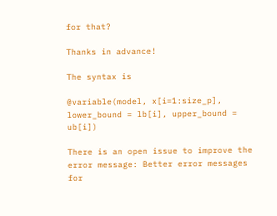for that?

Thanks in advance!

The syntax is

@variable(model, x[i=1:size_p], lower_bound = lb[i], upper_bound = ub[i])

There is an open issue to improve the error message: Better error messages for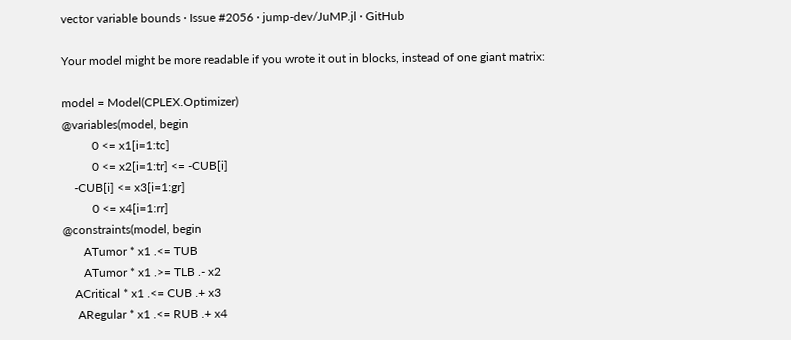vector variable bounds · Issue #2056 · jump-dev/JuMP.jl · GitHub

Your model might be more readable if you wrote it out in blocks, instead of one giant matrix:

model = Model(CPLEX.Optimizer)
@variables(model, begin
          0 <= x1[i=1:tc]
          0 <= x2[i=1:tr] <= -CUB[i]
    -CUB[i] <= x3[i=1:gr]
          0 <= x4[i=1:rr]
@constraints(model, begin
       ATumor * x1 .<= TUB
       ATumor * x1 .>= TLB .- x2
    ACritical * x1 .<= CUB .+ x3
     ARegular * x1 .<= RUB .+ x4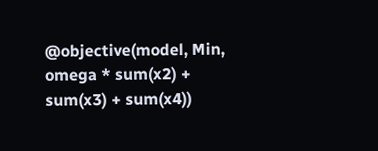@objective(model, Min, omega * sum(x2) + sum(x3) + sum(x4))